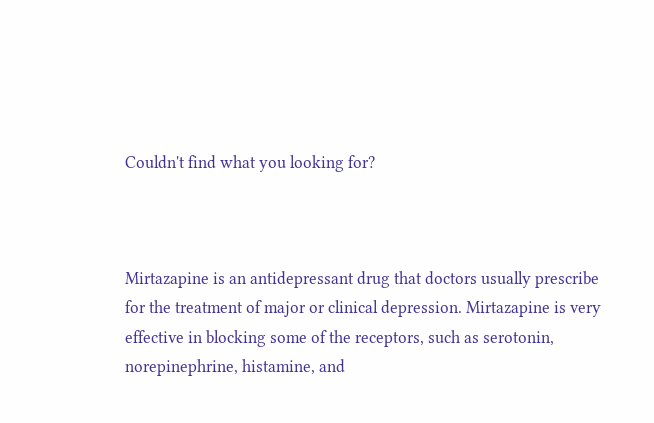Couldn't find what you looking for?



Mirtazapine is an antidepressant drug that doctors usually prescribe for the treatment of major or clinical depression. Mirtazapine is very effective in blocking some of the receptors, such as serotonin, norepinephrine, histamine, and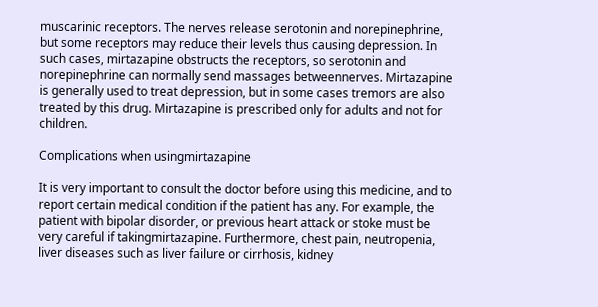muscarinic receptors. The nerves release serotonin and norepinephrine, but some receptors may reduce their levels thus causing depression. In such cases, mirtazapine obstructs the receptors, so serotonin and norepinephrine can normally send massages betweennerves. Mirtazapine is generally used to treat depression, but in some cases tremors are also treated by this drug. Mirtazapine is prescribed only for adults and not for children.

Complications when usingmirtazapine

It is very important to consult the doctor before using this medicine, and to report certain medical condition if the patient has any. For example, the patient with bipolar disorder, or previous heart attack or stoke must be very careful if takingmirtazapine. Furthermore, chest pain, neutropenia, liver diseases such as liver failure or cirrhosis, kidney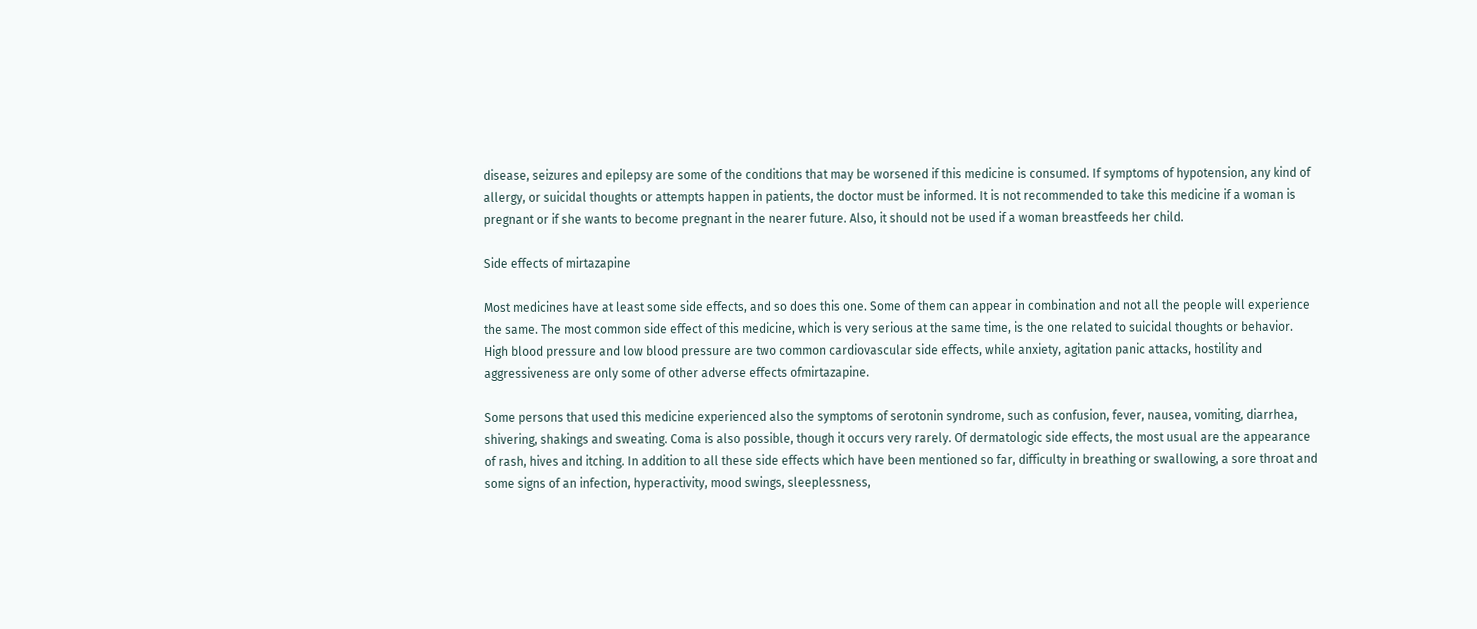disease, seizures and epilepsy are some of the conditions that may be worsened if this medicine is consumed. If symptoms of hypotension, any kind of allergy, or suicidal thoughts or attempts happen in patients, the doctor must be informed. It is not recommended to take this medicine if a woman is pregnant or if she wants to become pregnant in the nearer future. Also, it should not be used if a woman breastfeeds her child.

Side effects of mirtazapine

Most medicines have at least some side effects, and so does this one. Some of them can appear in combination and not all the people will experience the same. The most common side effect of this medicine, which is very serious at the same time, is the one related to suicidal thoughts or behavior. High blood pressure and low blood pressure are two common cardiovascular side effects, while anxiety, agitation panic attacks, hostility and aggressiveness are only some of other adverse effects ofmirtazapine.

Some persons that used this medicine experienced also the symptoms of serotonin syndrome, such as confusion, fever, nausea, vomiting, diarrhea, shivering, shakings and sweating. Coma is also possible, though it occurs very rarely. Of dermatologic side effects, the most usual are the appearance of rash, hives and itching. In addition to all these side effects which have been mentioned so far, difficulty in breathing or swallowing, a sore throat and some signs of an infection, hyperactivity, mood swings, sleeplessness,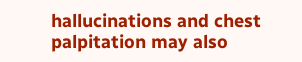hallucinations and chest palpitation may also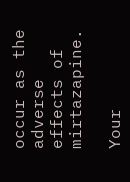occur as the adverse effects of mirtazapine.

Your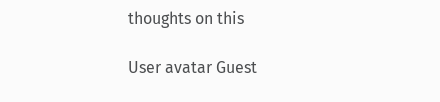thoughts on this

User avatar Guest